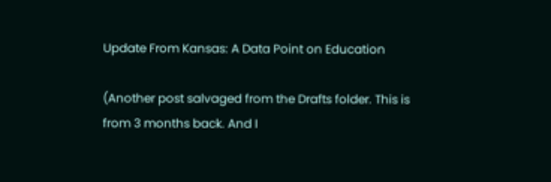Update From Kansas: A Data Point on Education

(Another post salvaged from the Drafts folder. This is from 3 months back. And I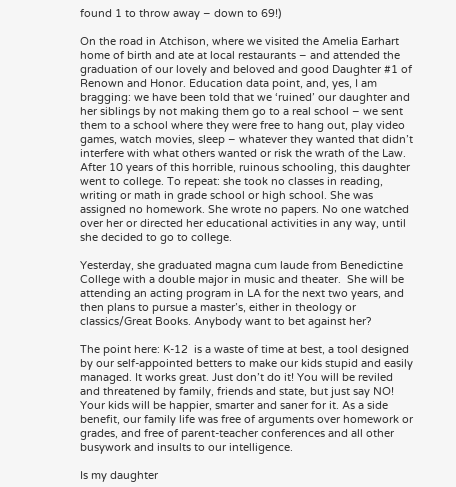found 1 to throw away – down to 69!)

On the road in Atchison, where we visited the Amelia Earhart home of birth and ate at local restaurants – and attended the graduation of our lovely and beloved and good Daughter #1 of Renown and Honor. Education data point, and, yes, I am bragging: we have been told that we ‘ruined’ our daughter and her siblings by not making them go to a real school – we sent them to a school where they were free to hang out, play video games, watch movies, sleep – whatever they wanted that didn’t interfere with what others wanted or risk the wrath of the Law. After 10 years of this horrible, ruinous schooling, this daughter went to college. To repeat: she took no classes in reading, writing or math in grade school or high school. She was assigned no homework. She wrote no papers. No one watched over her or directed her educational activities in any way, until she decided to go to college.

Yesterday, she graduated magna cum laude from Benedictine College with a double major in music and theater.  She will be attending an acting program in LA for the next two years, and then plans to pursue a master’s, either in theology or classics/Great Books. Anybody want to bet against her?

The point here: K-12  is a waste of time at best, a tool designed by our self-appointed betters to make our kids stupid and easily managed. It works great. Just don’t do it! You will be reviled and threatened by family, friends and state, but just say NO! Your kids will be happier, smarter and saner for it. As a side benefit, our family life was free of arguments over homework or grades, and free of parent-teacher conferences and all other busywork and insults to our intelligence.

Is my daughter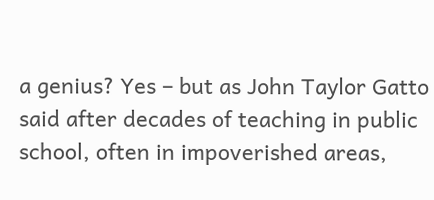a genius? Yes – but as John Taylor Gatto said after decades of teaching in public school, often in impoverished areas,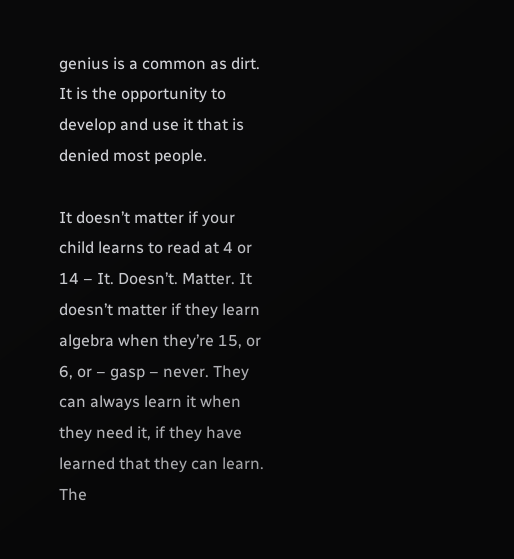genius is a common as dirt. It is the opportunity to develop and use it that is denied most people.

It doesn’t matter if your child learns to read at 4 or 14 – It. Doesn’t. Matter. It doesn’t matter if they learn algebra when they’re 15, or 6, or – gasp – never. They can always learn it when they need it, if they have learned that they can learn. The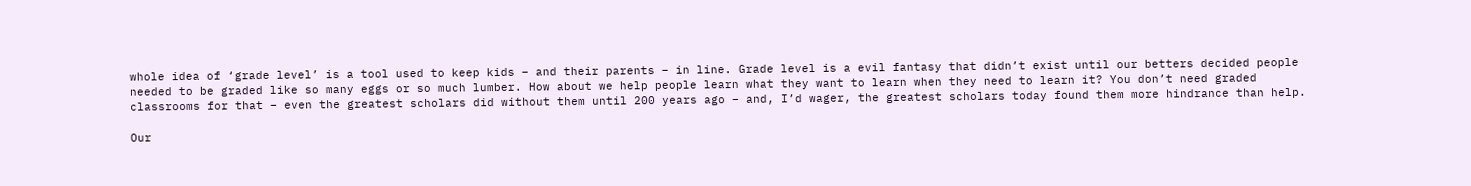whole idea of ‘grade level’ is a tool used to keep kids – and their parents – in line. Grade level is a evil fantasy that didn’t exist until our betters decided people needed to be graded like so many eggs or so much lumber. How about we help people learn what they want to learn when they need to learn it? You don’t need graded classrooms for that – even the greatest scholars did without them until 200 years ago – and, I’d wager, the greatest scholars today found them more hindrance than help.

Our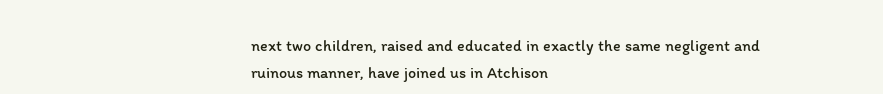next two children, raised and educated in exactly the same negligent and ruinous manner, have joined us in Atchison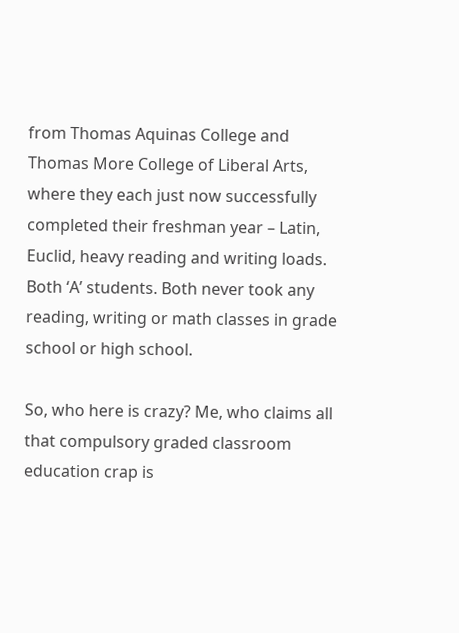from Thomas Aquinas College and Thomas More College of Liberal Arts, where they each just now successfully completed their freshman year – Latin, Euclid, heavy reading and writing loads. Both ‘A’ students. Both never took any reading, writing or math classes in grade school or high school.

So, who here is crazy? Me, who claims all that compulsory graded classroom education crap is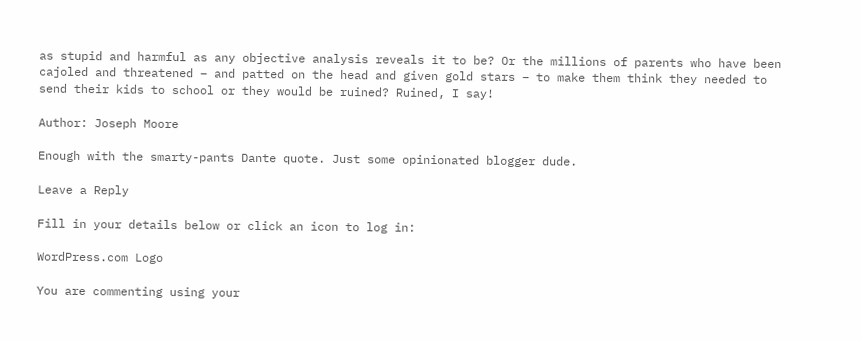as stupid and harmful as any objective analysis reveals it to be? Or the millions of parents who have been cajoled and threatened – and patted on the head and given gold stars – to make them think they needed to send their kids to school or they would be ruined? Ruined, I say!

Author: Joseph Moore

Enough with the smarty-pants Dante quote. Just some opinionated blogger dude.

Leave a Reply

Fill in your details below or click an icon to log in:

WordPress.com Logo

You are commenting using your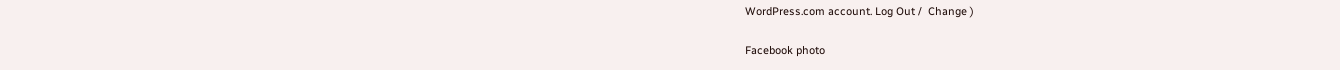WordPress.com account. Log Out /  Change )

Facebook photo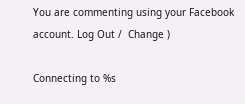You are commenting using your Facebook account. Log Out /  Change )

Connecting to %s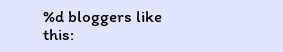%d bloggers like this: